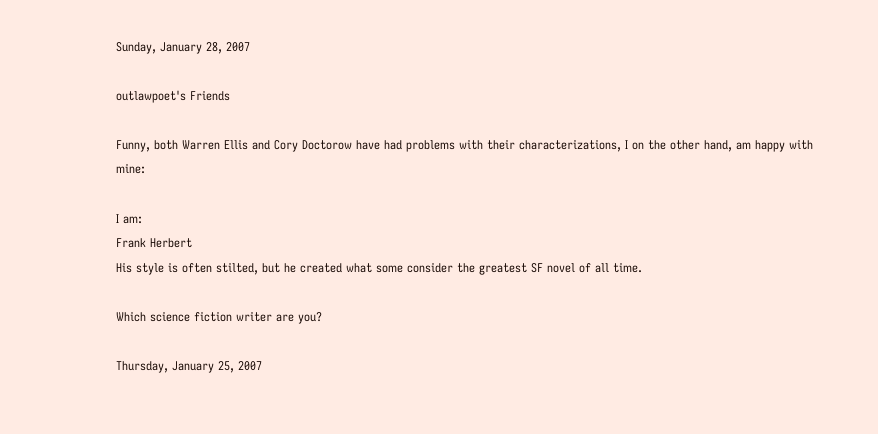Sunday, January 28, 2007

outlawpoet's Friends

Funny, both Warren Ellis and Cory Doctorow have had problems with their characterizations, I on the other hand, am happy with mine:

I am:
Frank Herbert
His style is often stilted, but he created what some consider the greatest SF novel of all time.

Which science fiction writer are you?

Thursday, January 25, 2007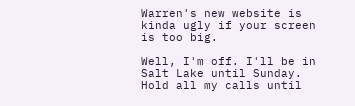Warren's new website is kinda ugly if your screen is too big.

Well, I'm off. I'll be in Salt Lake until Sunday. Hold all my calls until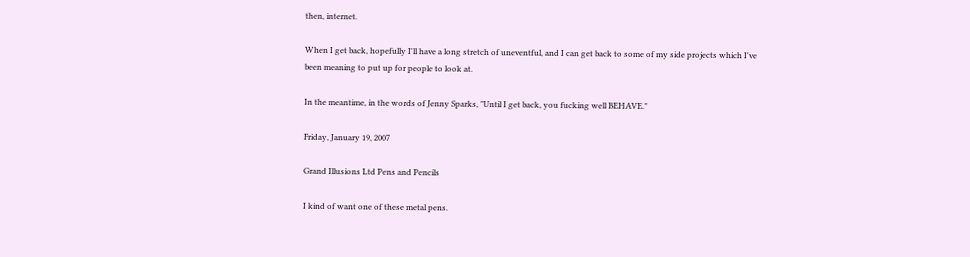then, internet.

When I get back, hopefully I'll have a long stretch of uneventful, and I can get back to some of my side projects which I've been meaning to put up for people to look at.

In the meantime, in the words of Jenny Sparks, "Until I get back, you fucking well BEHAVE."

Friday, January 19, 2007

Grand Illusions Ltd Pens and Pencils

I kind of want one of these metal pens.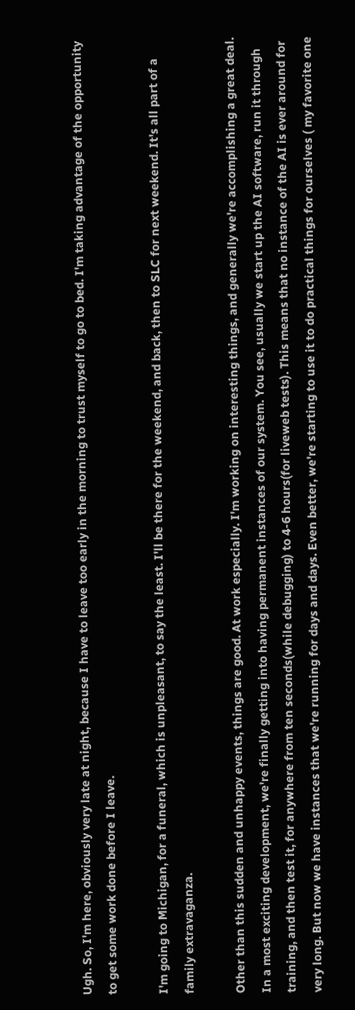Ugh. So, I'm here, obviously very late at night, because I have to leave too early in the morning to trust myself to go to bed. I'm taking advantage of the opportunity to get some work done before I leave.

I'm going to Michigan, for a funeral, which is unpleasant, to say the least. I'll be there for the weekend, and back, then to SLC for next weekend. It's all part of a family extravaganza.

Other than this sudden and unhappy events, things are good. At work especially. I'm working on interesting things, and generally we're accomplishing a great deal. In a most exciting development, we're finally getting into having permanent instances of our system. You see, usually we start up the AI software, run it through training, and then test it, for anywhere from ten seconds(while debugging) to 4-6 hours(for liveweb tests). This means that no instance of the AI is ever around for very long. But now we have instances that we're running for days and days. Even better, we're starting to use it to do practical things for ourselves ( my favorite one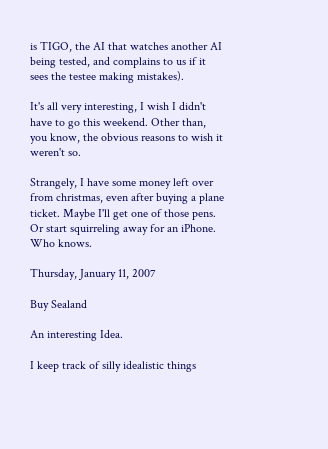is TIGO, the AI that watches another AI being tested, and complains to us if it sees the testee making mistakes).

It's all very interesting, I wish I didn't have to go this weekend. Other than, you know, the obvious reasons to wish it weren't so.

Strangely, I have some money left over from christmas, even after buying a plane ticket. Maybe I'll get one of those pens. Or start squirreling away for an iPhone. Who knows.

Thursday, January 11, 2007

Buy Sealand

An interesting Idea.

I keep track of silly idealistic things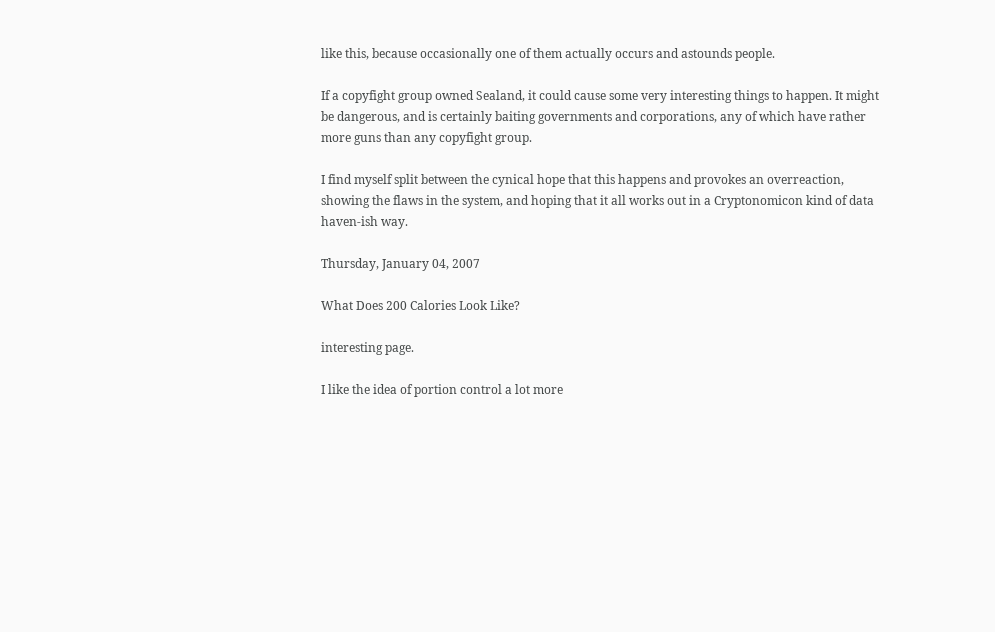like this, because occasionally one of them actually occurs and astounds people.

If a copyfight group owned Sealand, it could cause some very interesting things to happen. It might be dangerous, and is certainly baiting governments and corporations, any of which have rather more guns than any copyfight group.

I find myself split between the cynical hope that this happens and provokes an overreaction, showing the flaws in the system, and hoping that it all works out in a Cryptonomicon kind of data haven-ish way.

Thursday, January 04, 2007

What Does 200 Calories Look Like?

interesting page.

I like the idea of portion control a lot more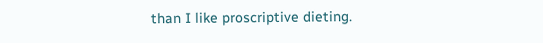than I like proscriptive dieting.